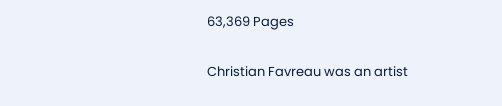63,369 Pages

Christian Favreau was an artist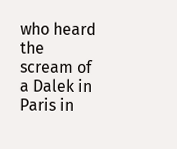who heard the scream of a Dalek in Paris in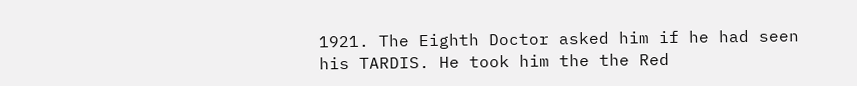1921. The Eighth Doctor asked him if he had seen his TARDIS. He took him the the Red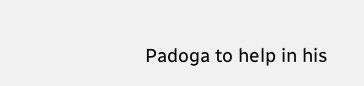Padoga to help in his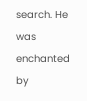search. He was enchanted by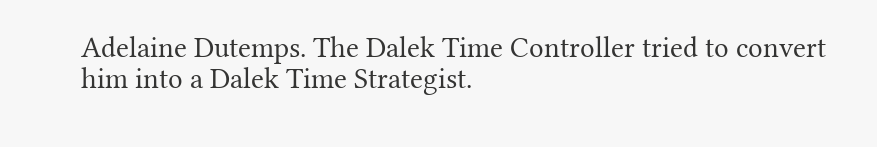Adelaine Dutemps. The Dalek Time Controller tried to convert him into a Dalek Time Strategist.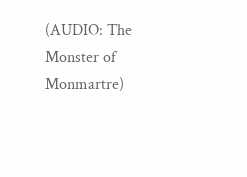(AUDIO: The Monster of Monmartre)